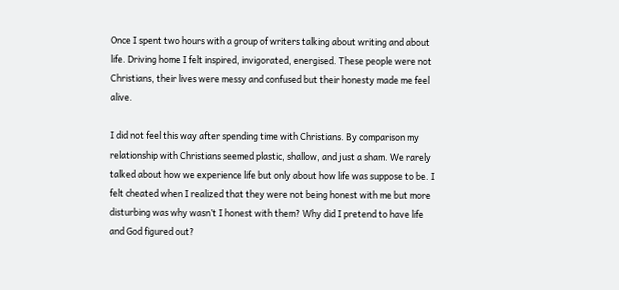Once I spent two hours with a group of writers talking about writing and about life. Driving home I felt inspired, invigorated, energised. These people were not Christians, their lives were messy and confused but their honesty made me feel alive.

I did not feel this way after spending time with Christians. By comparison my relationship with Christians seemed plastic, shallow, and just a sham. We rarely talked about how we experience life but only about how life was suppose to be. I felt cheated when I realized that they were not being honest with me but more disturbing was why wasn’t I honest with them? Why did I pretend to have life and God figured out?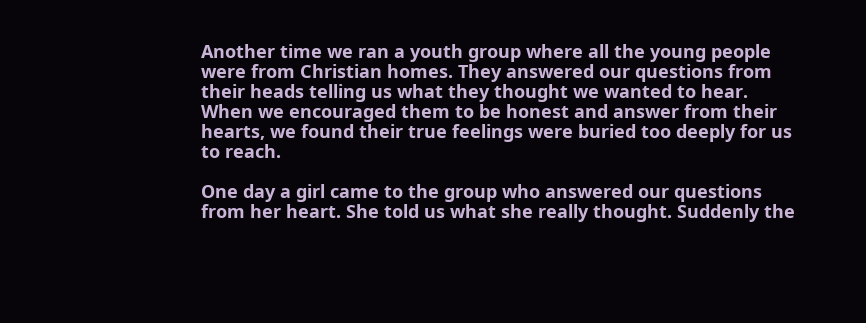Another time we ran a youth group where all the young people were from Christian homes. They answered our questions from their heads telling us what they thought we wanted to hear. When we encouraged them to be honest and answer from their hearts, we found their true feelings were buried too deeply for us to reach.

One day a girl came to the group who answered our questions from her heart. She told us what she really thought. Suddenly the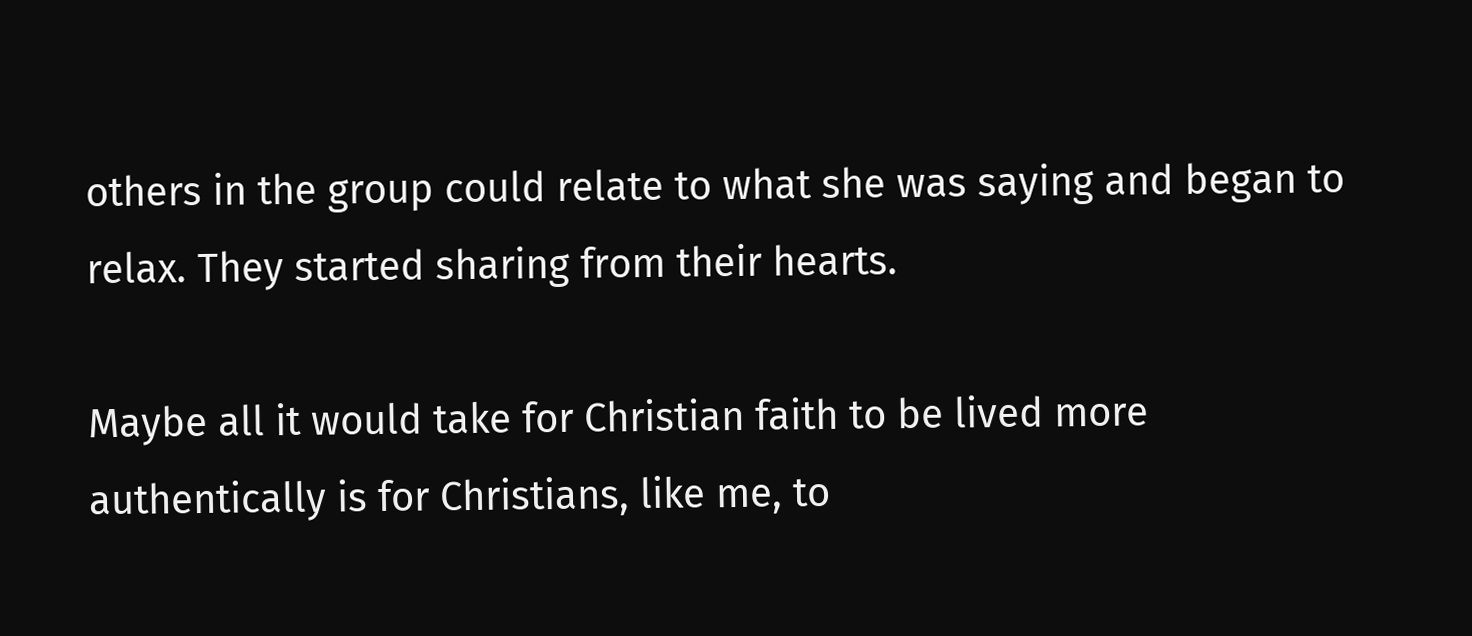others in the group could relate to what she was saying and began to relax. They started sharing from their hearts.

Maybe all it would take for Christian faith to be lived more authentically is for Christians, like me, to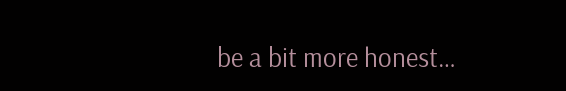be a bit more honest…